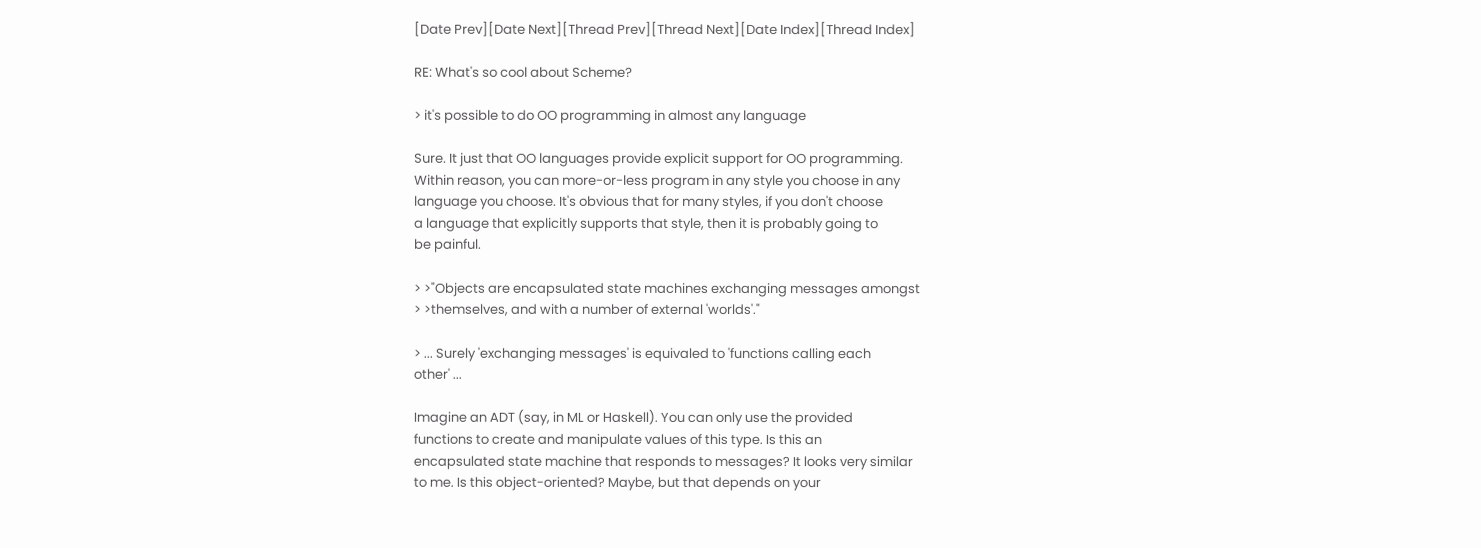[Date Prev][Date Next][Thread Prev][Thread Next][Date Index][Thread Index]

RE: What's so cool about Scheme?

> it's possible to do OO programming in almost any language

Sure. It just that OO languages provide explicit support for OO programming.
Within reason, you can more-or-less program in any style you choose in any
language you choose. It's obvious that for many styles, if you don't choose
a language that explicitly supports that style, then it is probably going to
be painful.

> >"Objects are encapsulated state machines exchanging messages amongst
> >themselves, and with a number of external 'worlds'."

> ... Surely 'exchanging messages' is equivaled to 'functions calling each
other' ...

Imagine an ADT (say, in ML or Haskell). You can only use the provided
functions to create and manipulate values of this type. Is this an
encapsulated state machine that responds to messages? It looks very similar
to me. Is this object-oriented? Maybe, but that depends on your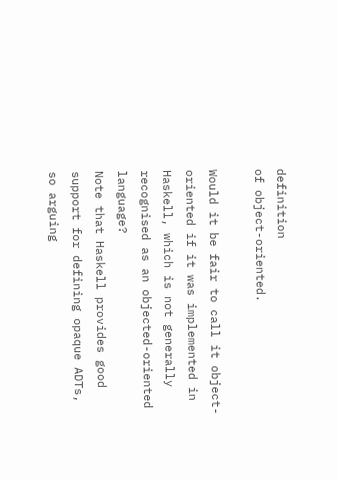definition
of object-oriented.

Would it be fair to call it object-oriented if it was implemented in
Haskell, which is not generally recognised as an objected-oriented language?
Note that Haskell provides good support for defining opaque ADTs, so arguing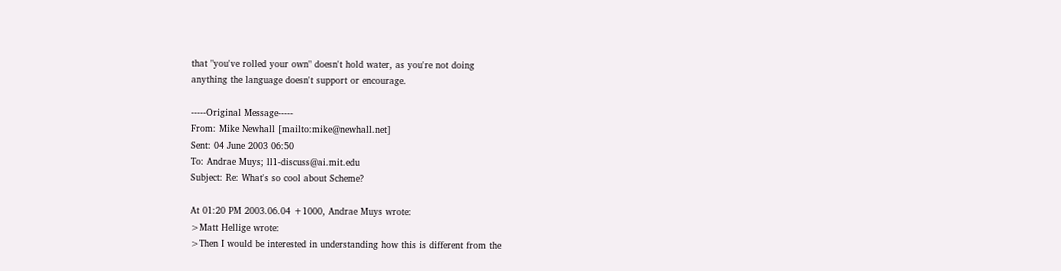that "you've rolled your own" doesn't hold water, as you're not doing
anything the language doesn't support or encourage.

-----Original Message-----
From: Mike Newhall [mailto:mike@newhall.net]
Sent: 04 June 2003 06:50
To: Andrae Muys; ll1-discuss@ai.mit.edu
Subject: Re: What's so cool about Scheme?

At 01:20 PM 2003.06.04 +1000, Andrae Muys wrote:
>Matt Hellige wrote:
>Then I would be interested in understanding how this is different from the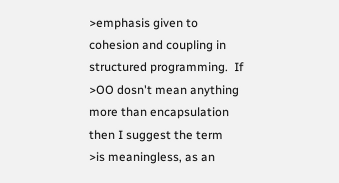>emphasis given to cohesion and coupling in structured programming.  If
>OO dosn't mean anything more than encapsulation then I suggest the term
>is meaningless, as an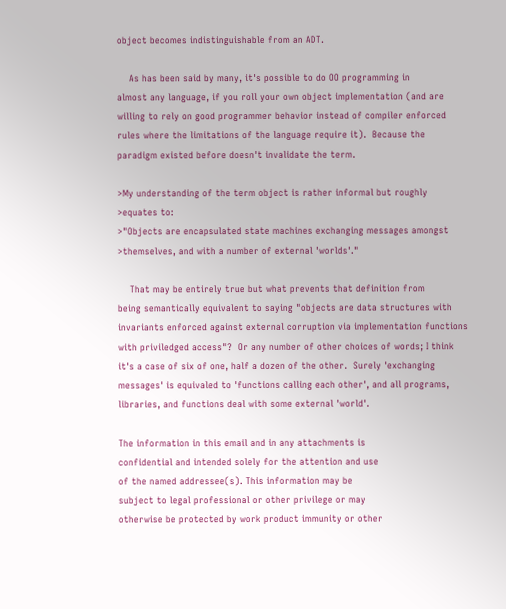object becomes indistinguishable from an ADT.

    As has been said by many, it's possible to do OO programming in
almost any language, if you roll your own object implementation (and are
willing to rely on good programmer behavior instead of compiler enforced
rules where the limitations of the language require it).  Because the
paradigm existed before doesn't invalidate the term.

>My understanding of the term object is rather informal but roughly
>equates to:
>"Objects are encapsulated state machines exchanging messages amongst
>themselves, and with a number of external 'worlds'."

    That may be entirely true but what prevents that definition from
being semantically equivalent to saying "objects are data structures with
invariants enforced against external corruption via implementation functions
with priviledged access"?  Or any number of other choices of words; I think
it's a case of six of one, half a dozen of the other.  Surely 'exchanging
messages' is equivaled to 'functions calling each other', and all programs,
libraries, and functions deal with some external 'world'.

The information in this email and in any attachments is
confidential and intended solely for the attention and use
of the named addressee(s). This information may be
subject to legal professional or other privilege or may
otherwise be protected by work product immunity or other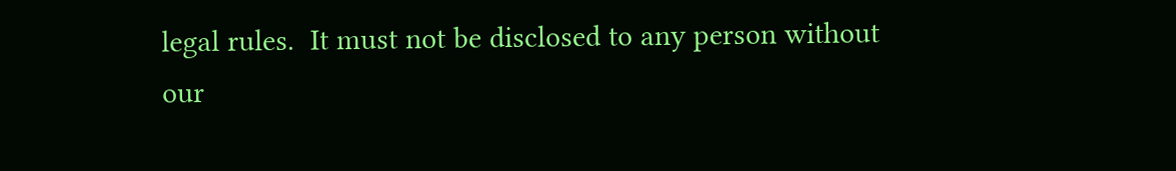legal rules.  It must not be disclosed to any person without
our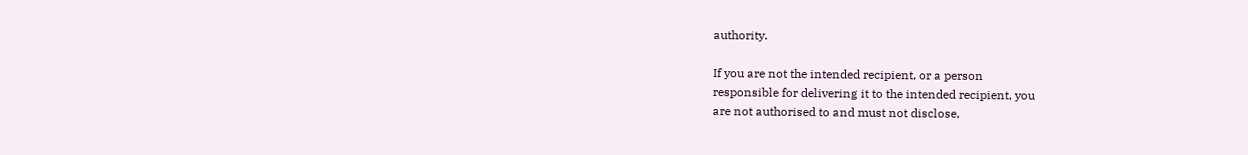authority.

If you are not the intended recipient, or a person
responsible for delivering it to the intended recipient, you
are not authorised to and must not disclose,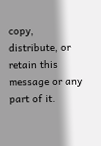copy,
distribute, or retain this message or any part of it.